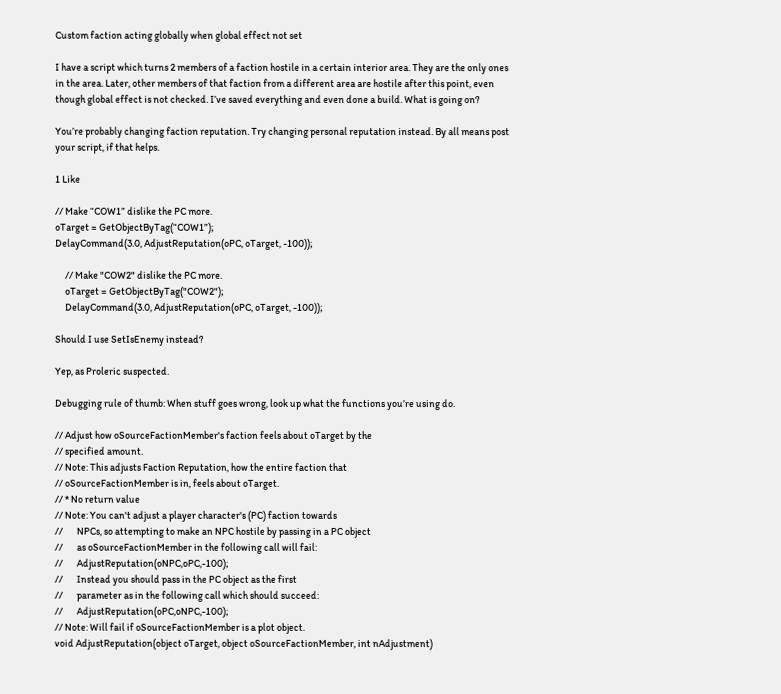Custom faction acting globally when global effect not set

I have a script which turns 2 members of a faction hostile in a certain interior area. They are the only ones in the area. Later, other members of that faction from a different area are hostile after this point, even though global effect is not checked. I’ve saved everything and even done a build. What is going on?

You’re probably changing faction reputation. Try changing personal reputation instead. By all means post your script, if that helps.

1 Like

// Make “COW1” dislike the PC more.
oTarget = GetObjectByTag(“COW1”);
DelayCommand(3.0, AdjustReputation(oPC, oTarget, -100));

     // Make "COW2" dislike the PC more.
     oTarget = GetObjectByTag("COW2");
     DelayCommand(3.0, AdjustReputation(oPC, oTarget, -100));

Should I use SetIsEnemy instead?

Yep, as Proleric suspected.

Debugging rule of thumb: When stuff goes wrong, look up what the functions you’re using do.

// Adjust how oSourceFactionMember's faction feels about oTarget by the
// specified amount.
// Note: This adjusts Faction Reputation, how the entire faction that
// oSourceFactionMember is in, feels about oTarget.
// * No return value
// Note: You can't adjust a player character's (PC) faction towards
//       NPCs, so attempting to make an NPC hostile by passing in a PC object
//       as oSourceFactionMember in the following call will fail:
//       AdjustReputation(oNPC,oPC,-100);
//       Instead you should pass in the PC object as the first
//       parameter as in the following call which should succeed:
//       AdjustReputation(oPC,oNPC,-100);
// Note: Will fail if oSourceFactionMember is a plot object.
void AdjustReputation(object oTarget, object oSourceFactionMember, int nAdjustment)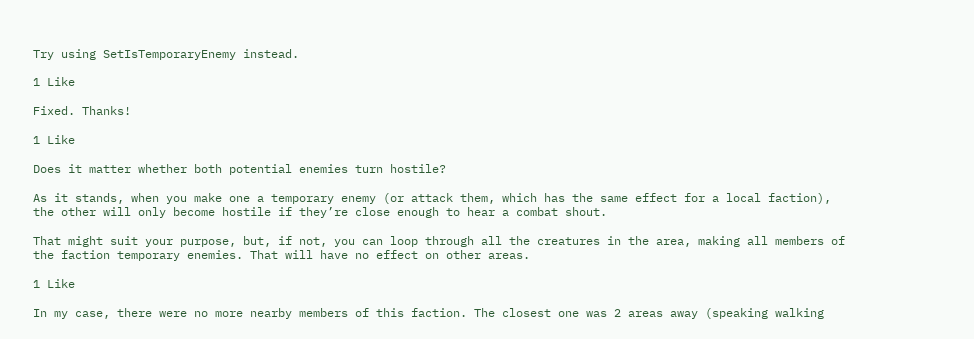Try using SetIsTemporaryEnemy instead.

1 Like

Fixed. Thanks!

1 Like

Does it matter whether both potential enemies turn hostile?

As it stands, when you make one a temporary enemy (or attack them, which has the same effect for a local faction), the other will only become hostile if they’re close enough to hear a combat shout.

That might suit your purpose, but, if not, you can loop through all the creatures in the area, making all members of the faction temporary enemies. That will have no effect on other areas.

1 Like

In my case, there were no more nearby members of this faction. The closest one was 2 areas away (speaking walking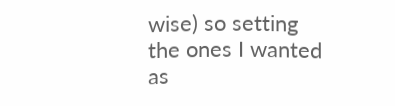wise) so setting the ones I wanted as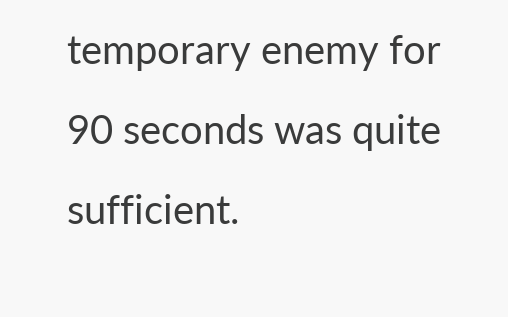temporary enemy for 90 seconds was quite sufficient.